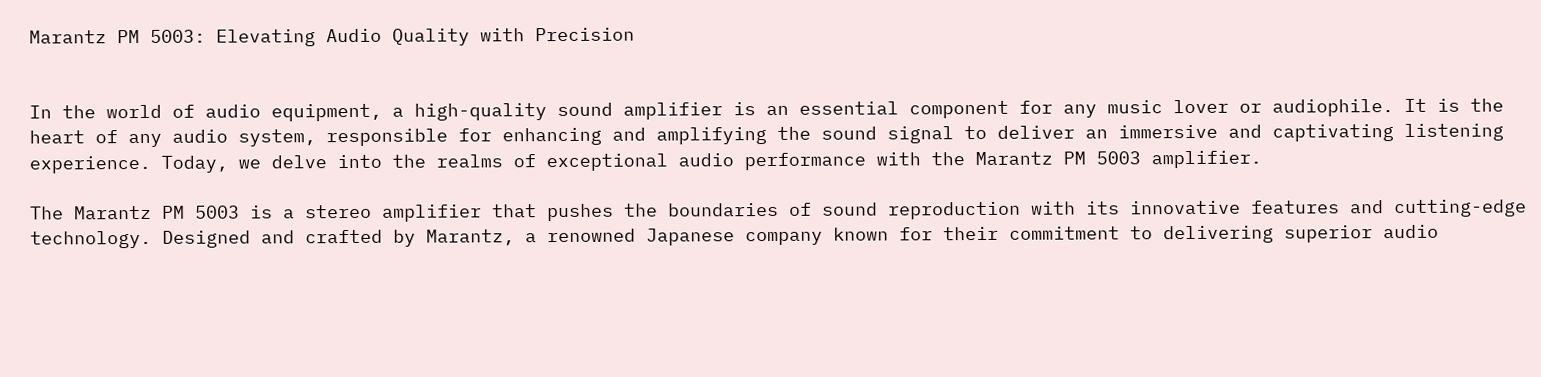Marantz PM 5003: Elevating Audio Quality with Precision


In the world of audio equipment, a high-quality sound amplifier is an essential component for any music lover or audiophile. It is the heart of any audio system, responsible for enhancing and amplifying the sound signal to deliver an immersive and captivating listening experience. Today, we delve into the realms of exceptional audio performance with the Marantz PM 5003 amplifier.

The Marantz PM 5003 is a stereo amplifier that pushes the boundaries of sound reproduction with its innovative features and cutting-edge technology. Designed and crafted by Marantz, a renowned Japanese company known for their commitment to delivering superior audio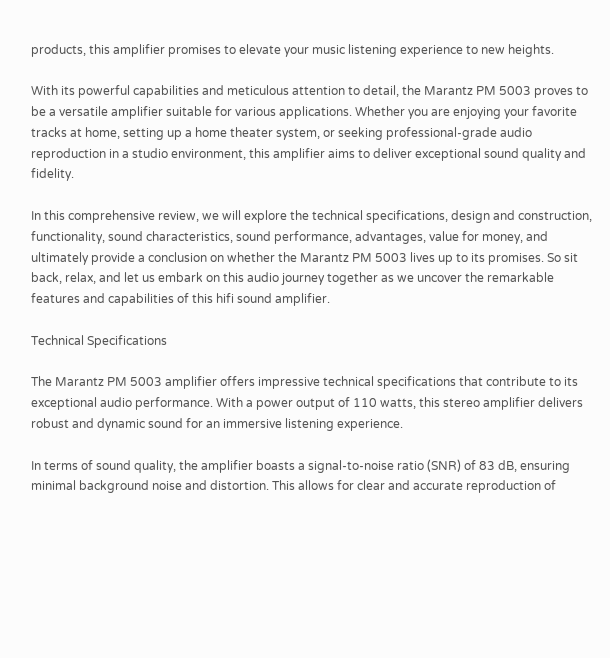products, this amplifier promises to elevate your music listening experience to new heights.

With its powerful capabilities and meticulous attention to detail, the Marantz PM 5003 proves to be a versatile amplifier suitable for various applications. Whether you are enjoying your favorite tracks at home, setting up a home theater system, or seeking professional-grade audio reproduction in a studio environment, this amplifier aims to deliver exceptional sound quality and fidelity.

In this comprehensive review, we will explore the technical specifications, design and construction, functionality, sound characteristics, sound performance, advantages, value for money, and ultimately provide a conclusion on whether the Marantz PM 5003 lives up to its promises. So sit back, relax, and let us embark on this audio journey together as we uncover the remarkable features and capabilities of this hifi sound amplifier.

Technical Specifications

The Marantz PM 5003 amplifier offers impressive technical specifications that contribute to its exceptional audio performance. With a power output of 110 watts, this stereo amplifier delivers robust and dynamic sound for an immersive listening experience.

In terms of sound quality, the amplifier boasts a signal-to-noise ratio (SNR) of 83 dB, ensuring minimal background noise and distortion. This allows for clear and accurate reproduction of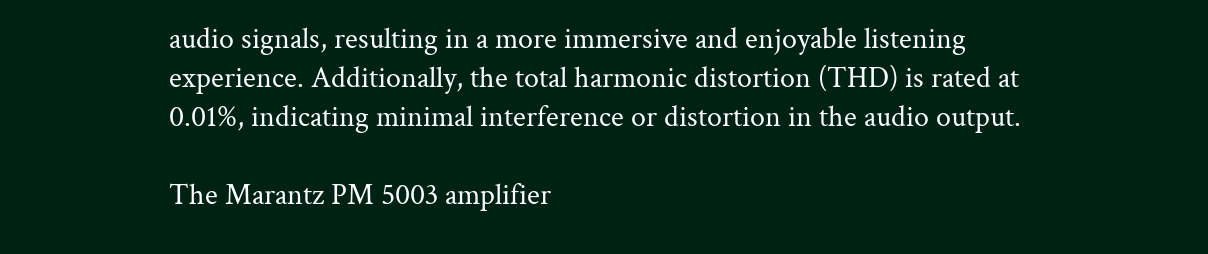audio signals, resulting in a more immersive and enjoyable listening experience. Additionally, the total harmonic distortion (THD) is rated at 0.01%, indicating minimal interference or distortion in the audio output.

The Marantz PM 5003 amplifier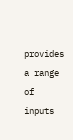provides a range of inputs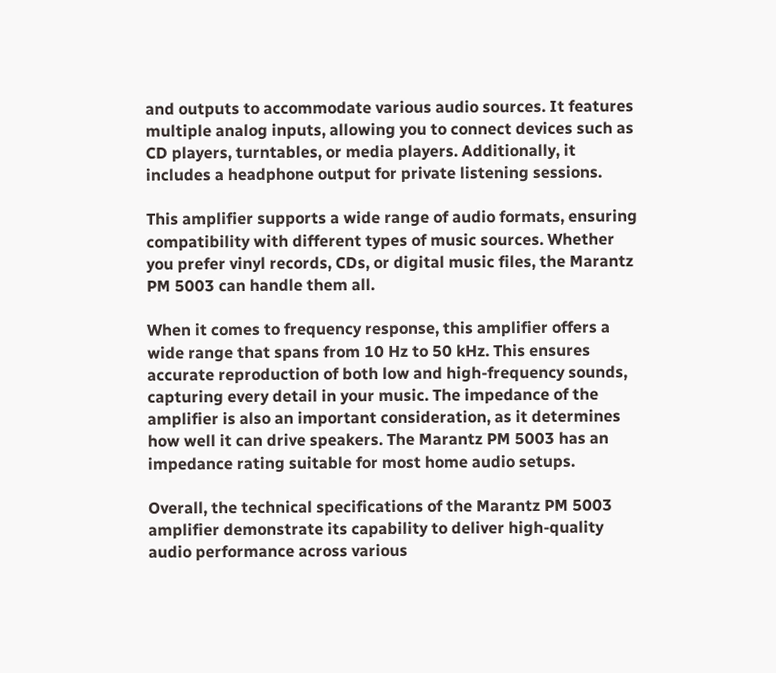and outputs to accommodate various audio sources. It features multiple analog inputs, allowing you to connect devices such as CD players, turntables, or media players. Additionally, it includes a headphone output for private listening sessions.

This amplifier supports a wide range of audio formats, ensuring compatibility with different types of music sources. Whether you prefer vinyl records, CDs, or digital music files, the Marantz PM 5003 can handle them all.

When it comes to frequency response, this amplifier offers a wide range that spans from 10 Hz to 50 kHz. This ensures accurate reproduction of both low and high-frequency sounds, capturing every detail in your music. The impedance of the amplifier is also an important consideration, as it determines how well it can drive speakers. The Marantz PM 5003 has an impedance rating suitable for most home audio setups.

Overall, the technical specifications of the Marantz PM 5003 amplifier demonstrate its capability to deliver high-quality audio performance across various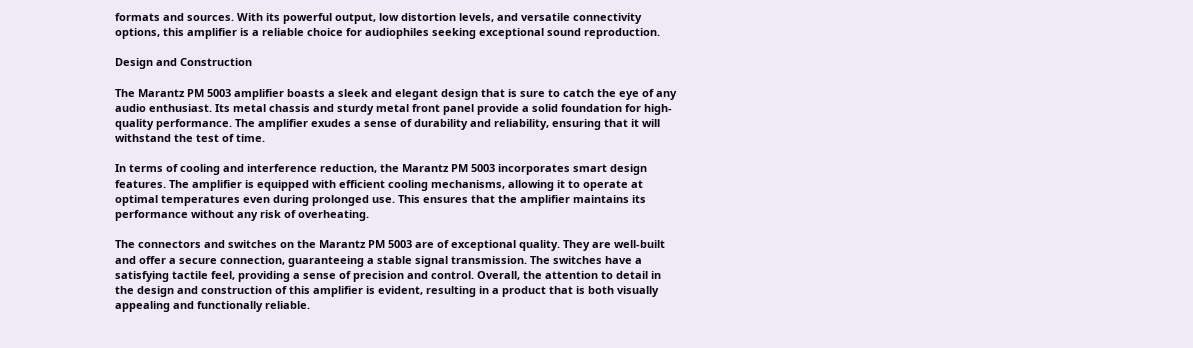formats and sources. With its powerful output, low distortion levels, and versatile connectivity options, this amplifier is a reliable choice for audiophiles seeking exceptional sound reproduction.

Design and Construction

The Marantz PM 5003 amplifier boasts a sleek and elegant design that is sure to catch the eye of any audio enthusiast. Its metal chassis and sturdy metal front panel provide a solid foundation for high-quality performance. The amplifier exudes a sense of durability and reliability, ensuring that it will withstand the test of time.

In terms of cooling and interference reduction, the Marantz PM 5003 incorporates smart design features. The amplifier is equipped with efficient cooling mechanisms, allowing it to operate at optimal temperatures even during prolonged use. This ensures that the amplifier maintains its performance without any risk of overheating.

The connectors and switches on the Marantz PM 5003 are of exceptional quality. They are well-built and offer a secure connection, guaranteeing a stable signal transmission. The switches have a satisfying tactile feel, providing a sense of precision and control. Overall, the attention to detail in the design and construction of this amplifier is evident, resulting in a product that is both visually appealing and functionally reliable.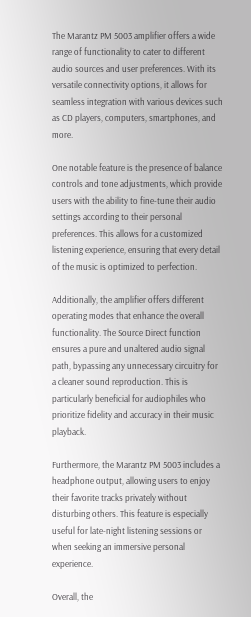The Marantz PM 5003 amplifier offers a wide range of functionality to cater to different audio sources and user preferences. With its versatile connectivity options, it allows for seamless integration with various devices such as CD players, computers, smartphones, and more.

One notable feature is the presence of balance controls and tone adjustments, which provide users with the ability to fine-tune their audio settings according to their personal preferences. This allows for a customized listening experience, ensuring that every detail of the music is optimized to perfection.

Additionally, the amplifier offers different operating modes that enhance the overall functionality. The Source Direct function ensures a pure and unaltered audio signal path, bypassing any unnecessary circuitry for a cleaner sound reproduction. This is particularly beneficial for audiophiles who prioritize fidelity and accuracy in their music playback.

Furthermore, the Marantz PM 5003 includes a headphone output, allowing users to enjoy their favorite tracks privately without disturbing others. This feature is especially useful for late-night listening sessions or when seeking an immersive personal experience.

Overall, the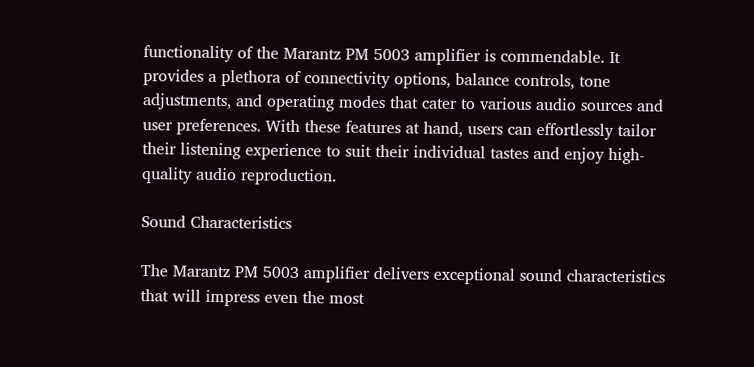functionality of the Marantz PM 5003 amplifier is commendable. It provides a plethora of connectivity options, balance controls, tone adjustments, and operating modes that cater to various audio sources and user preferences. With these features at hand, users can effortlessly tailor their listening experience to suit their individual tastes and enjoy high-quality audio reproduction.

Sound Characteristics

The Marantz PM 5003 amplifier delivers exceptional sound characteristics that will impress even the most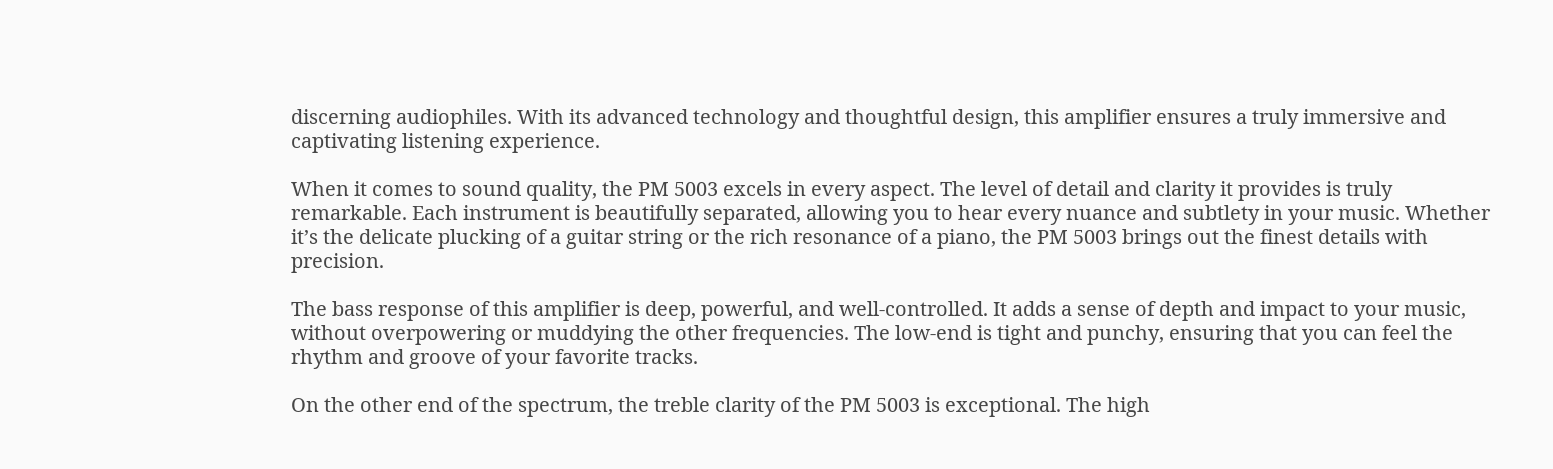discerning audiophiles. With its advanced technology and thoughtful design, this amplifier ensures a truly immersive and captivating listening experience.

When it comes to sound quality, the PM 5003 excels in every aspect. The level of detail and clarity it provides is truly remarkable. Each instrument is beautifully separated, allowing you to hear every nuance and subtlety in your music. Whether it’s the delicate plucking of a guitar string or the rich resonance of a piano, the PM 5003 brings out the finest details with precision.

The bass response of this amplifier is deep, powerful, and well-controlled. It adds a sense of depth and impact to your music, without overpowering or muddying the other frequencies. The low-end is tight and punchy, ensuring that you can feel the rhythm and groove of your favorite tracks.

On the other end of the spectrum, the treble clarity of the PM 5003 is exceptional. The high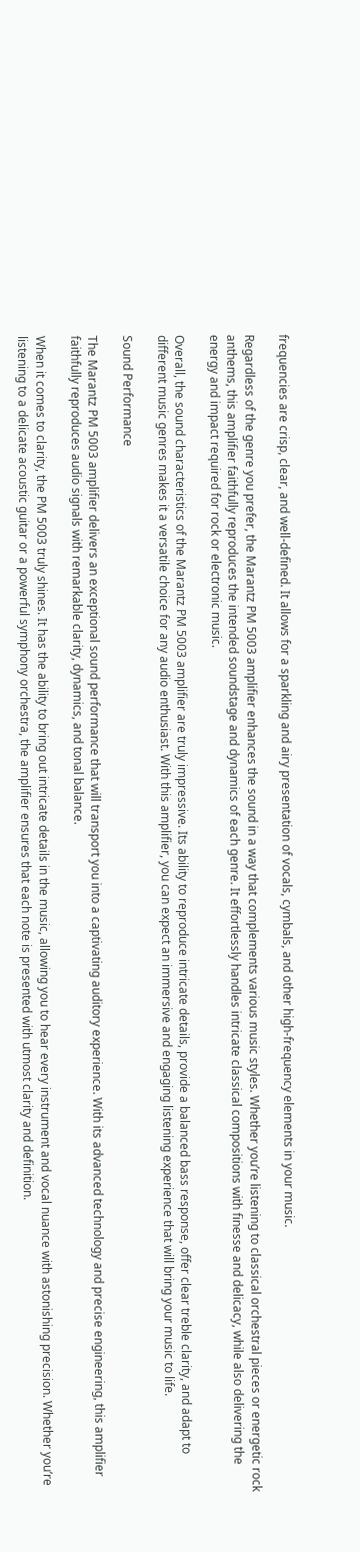frequencies are crisp, clear, and well-defined. It allows for a sparkling and airy presentation of vocals, cymbals, and other high-frequency elements in your music.

Regardless of the genre you prefer, the Marantz PM 5003 amplifier enhances the sound in a way that complements various music styles. Whether you’re listening to classical orchestral pieces or energetic rock anthems, this amplifier faithfully reproduces the intended soundstage and dynamics of each genre. It effortlessly handles intricate classical compositions with finesse and delicacy, while also delivering the energy and impact required for rock or electronic music.

Overall, the sound characteristics of the Marantz PM 5003 amplifier are truly impressive. Its ability to reproduce intricate details, provide a balanced bass response, offer clear treble clarity, and adapt to different music genres makes it a versatile choice for any audio enthusiast. With this amplifier, you can expect an immersive and engaging listening experience that will bring your music to life.

Sound Performance

The Marantz PM 5003 amplifier delivers an exceptional sound performance that will transport you into a captivating auditory experience. With its advanced technology and precise engineering, this amplifier faithfully reproduces audio signals with remarkable clarity, dynamics, and tonal balance.

When it comes to clarity, the PM 5003 truly shines. It has the ability to bring out intricate details in the music, allowing you to hear every instrument and vocal nuance with astonishing precision. Whether you’re listening to a delicate acoustic guitar or a powerful symphony orchestra, the amplifier ensures that each note is presented with utmost clarity and definition.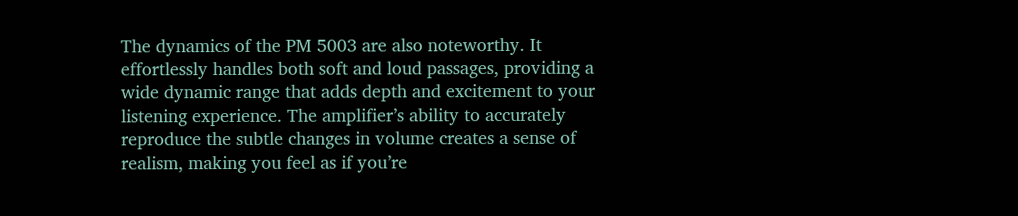The dynamics of the PM 5003 are also noteworthy. It effortlessly handles both soft and loud passages, providing a wide dynamic range that adds depth and excitement to your listening experience. The amplifier’s ability to accurately reproduce the subtle changes in volume creates a sense of realism, making you feel as if you’re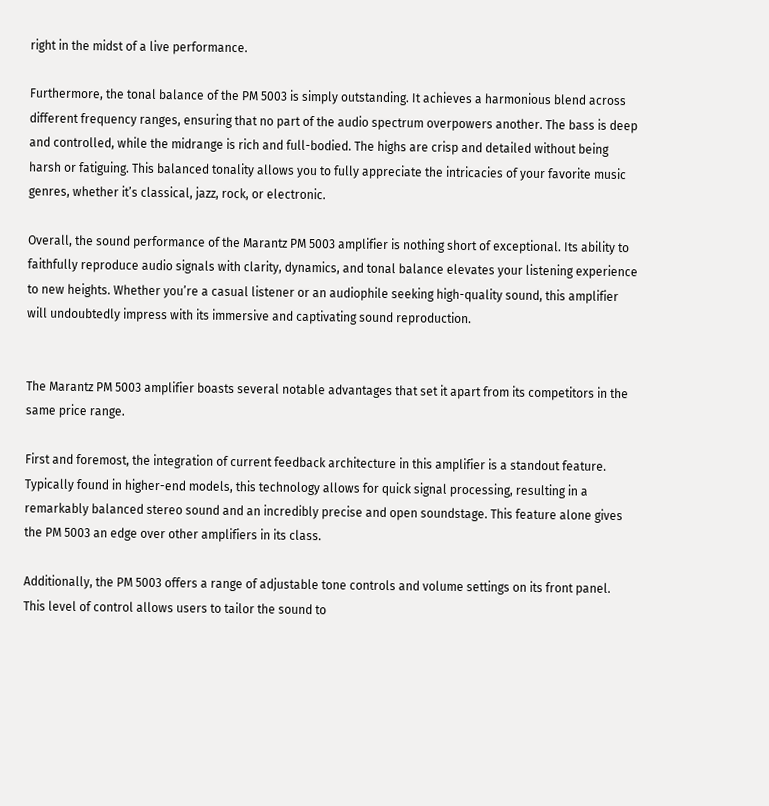right in the midst of a live performance.

Furthermore, the tonal balance of the PM 5003 is simply outstanding. It achieves a harmonious blend across different frequency ranges, ensuring that no part of the audio spectrum overpowers another. The bass is deep and controlled, while the midrange is rich and full-bodied. The highs are crisp and detailed without being harsh or fatiguing. This balanced tonality allows you to fully appreciate the intricacies of your favorite music genres, whether it’s classical, jazz, rock, or electronic.

Overall, the sound performance of the Marantz PM 5003 amplifier is nothing short of exceptional. Its ability to faithfully reproduce audio signals with clarity, dynamics, and tonal balance elevates your listening experience to new heights. Whether you’re a casual listener or an audiophile seeking high-quality sound, this amplifier will undoubtedly impress with its immersive and captivating sound reproduction.


The Marantz PM 5003 amplifier boasts several notable advantages that set it apart from its competitors in the same price range.

First and foremost, the integration of current feedback architecture in this amplifier is a standout feature. Typically found in higher-end models, this technology allows for quick signal processing, resulting in a remarkably balanced stereo sound and an incredibly precise and open soundstage. This feature alone gives the PM 5003 an edge over other amplifiers in its class.

Additionally, the PM 5003 offers a range of adjustable tone controls and volume settings on its front panel. This level of control allows users to tailor the sound to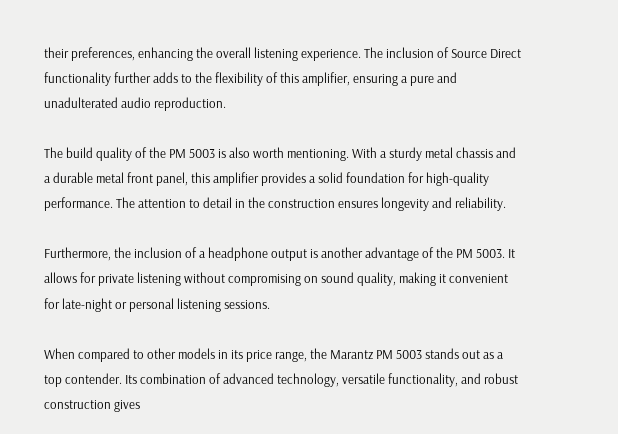their preferences, enhancing the overall listening experience. The inclusion of Source Direct functionality further adds to the flexibility of this amplifier, ensuring a pure and unadulterated audio reproduction.

The build quality of the PM 5003 is also worth mentioning. With a sturdy metal chassis and a durable metal front panel, this amplifier provides a solid foundation for high-quality performance. The attention to detail in the construction ensures longevity and reliability.

Furthermore, the inclusion of a headphone output is another advantage of the PM 5003. It allows for private listening without compromising on sound quality, making it convenient for late-night or personal listening sessions.

When compared to other models in its price range, the Marantz PM 5003 stands out as a top contender. Its combination of advanced technology, versatile functionality, and robust construction gives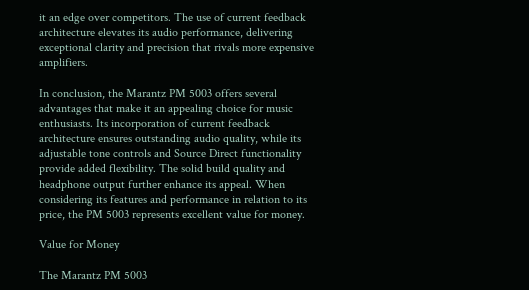it an edge over competitors. The use of current feedback architecture elevates its audio performance, delivering exceptional clarity and precision that rivals more expensive amplifiers.

In conclusion, the Marantz PM 5003 offers several advantages that make it an appealing choice for music enthusiasts. Its incorporation of current feedback architecture ensures outstanding audio quality, while its adjustable tone controls and Source Direct functionality provide added flexibility. The solid build quality and headphone output further enhance its appeal. When considering its features and performance in relation to its price, the PM 5003 represents excellent value for money.

Value for Money

The Marantz PM 5003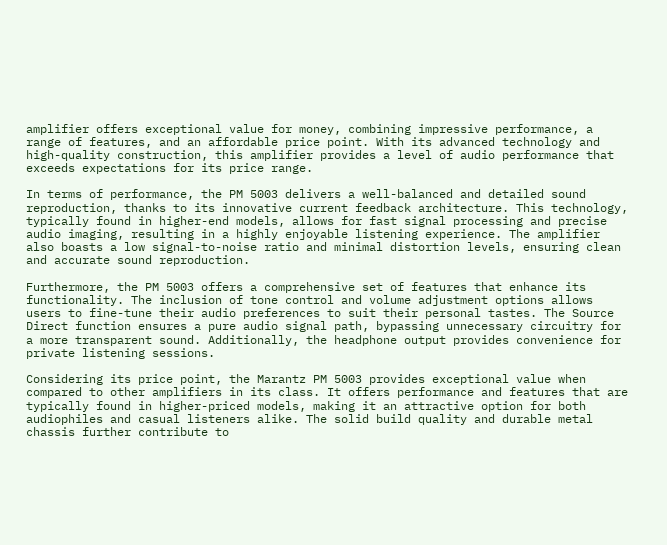amplifier offers exceptional value for money, combining impressive performance, a range of features, and an affordable price point. With its advanced technology and high-quality construction, this amplifier provides a level of audio performance that exceeds expectations for its price range.

In terms of performance, the PM 5003 delivers a well-balanced and detailed sound reproduction, thanks to its innovative current feedback architecture. This technology, typically found in higher-end models, allows for fast signal processing and precise audio imaging, resulting in a highly enjoyable listening experience. The amplifier also boasts a low signal-to-noise ratio and minimal distortion levels, ensuring clean and accurate sound reproduction.

Furthermore, the PM 5003 offers a comprehensive set of features that enhance its functionality. The inclusion of tone control and volume adjustment options allows users to fine-tune their audio preferences to suit their personal tastes. The Source Direct function ensures a pure audio signal path, bypassing unnecessary circuitry for a more transparent sound. Additionally, the headphone output provides convenience for private listening sessions.

Considering its price point, the Marantz PM 5003 provides exceptional value when compared to other amplifiers in its class. It offers performance and features that are typically found in higher-priced models, making it an attractive option for both audiophiles and casual listeners alike. The solid build quality and durable metal chassis further contribute to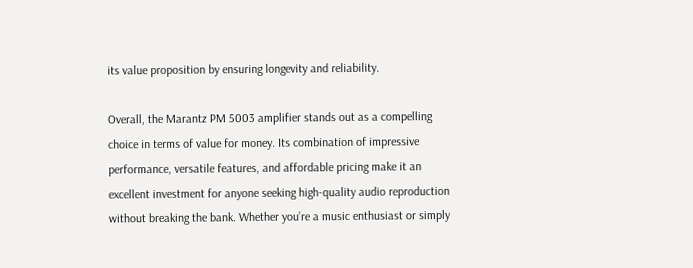its value proposition by ensuring longevity and reliability.

Overall, the Marantz PM 5003 amplifier stands out as a compelling choice in terms of value for money. Its combination of impressive performance, versatile features, and affordable pricing make it an excellent investment for anyone seeking high-quality audio reproduction without breaking the bank. Whether you’re a music enthusiast or simply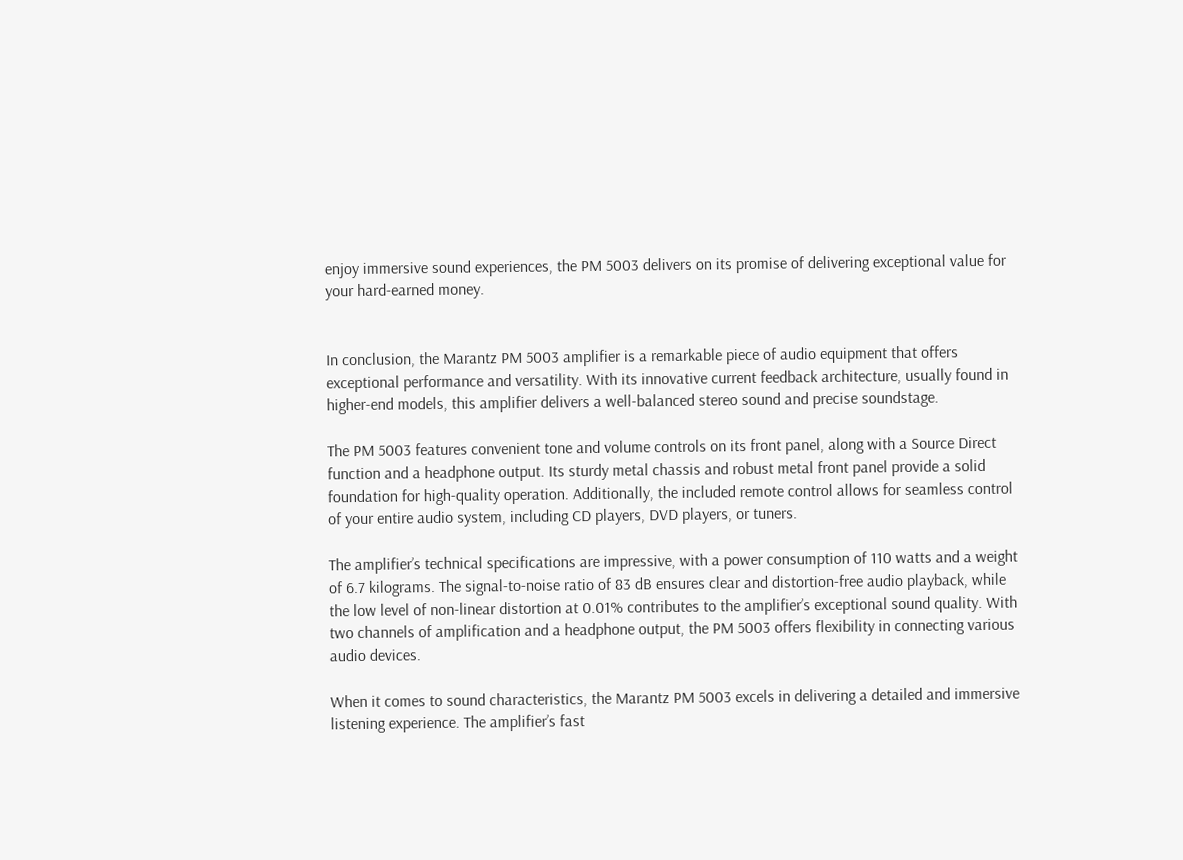enjoy immersive sound experiences, the PM 5003 delivers on its promise of delivering exceptional value for your hard-earned money.


In conclusion, the Marantz PM 5003 amplifier is a remarkable piece of audio equipment that offers exceptional performance and versatility. With its innovative current feedback architecture, usually found in higher-end models, this amplifier delivers a well-balanced stereo sound and precise soundstage.

The PM 5003 features convenient tone and volume controls on its front panel, along with a Source Direct function and a headphone output. Its sturdy metal chassis and robust metal front panel provide a solid foundation for high-quality operation. Additionally, the included remote control allows for seamless control of your entire audio system, including CD players, DVD players, or tuners.

The amplifier’s technical specifications are impressive, with a power consumption of 110 watts and a weight of 6.7 kilograms. The signal-to-noise ratio of 83 dB ensures clear and distortion-free audio playback, while the low level of non-linear distortion at 0.01% contributes to the amplifier’s exceptional sound quality. With two channels of amplification and a headphone output, the PM 5003 offers flexibility in connecting various audio devices.

When it comes to sound characteristics, the Marantz PM 5003 excels in delivering a detailed and immersive listening experience. The amplifier’s fast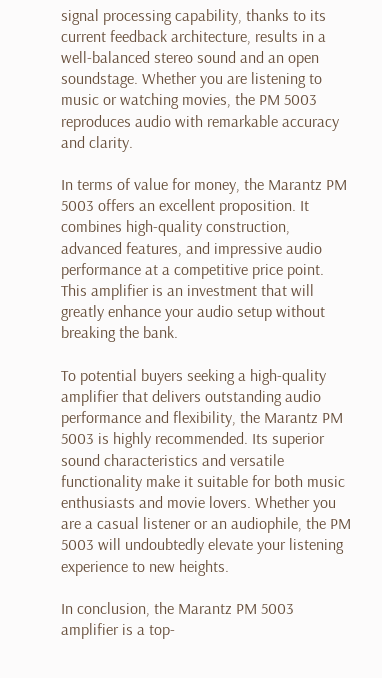signal processing capability, thanks to its current feedback architecture, results in a well-balanced stereo sound and an open soundstage. Whether you are listening to music or watching movies, the PM 5003 reproduces audio with remarkable accuracy and clarity.

In terms of value for money, the Marantz PM 5003 offers an excellent proposition. It combines high-quality construction, advanced features, and impressive audio performance at a competitive price point. This amplifier is an investment that will greatly enhance your audio setup without breaking the bank.

To potential buyers seeking a high-quality amplifier that delivers outstanding audio performance and flexibility, the Marantz PM 5003 is highly recommended. Its superior sound characteristics and versatile functionality make it suitable for both music enthusiasts and movie lovers. Whether you are a casual listener or an audiophile, the PM 5003 will undoubtedly elevate your listening experience to new heights.

In conclusion, the Marantz PM 5003 amplifier is a top-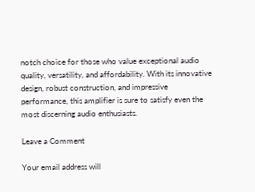notch choice for those who value exceptional audio quality, versatility, and affordability. With its innovative design, robust construction, and impressive performance, this amplifier is sure to satisfy even the most discerning audio enthusiasts.

Leave a Comment

Your email address will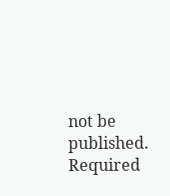not be published. Required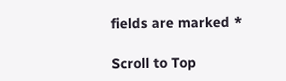fields are marked *

Scroll to Top